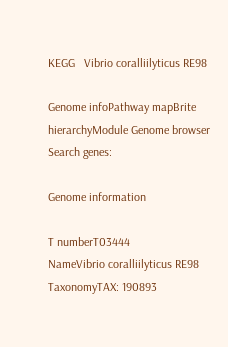KEGG   Vibrio coralliilyticus RE98

Genome infoPathway mapBrite hierarchyModule Genome browser
Search genes:

Genome information

T numberT03444
NameVibrio coralliilyticus RE98
TaxonomyTAX: 190893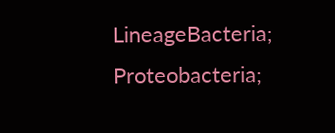LineageBacteria; Proteobacteria;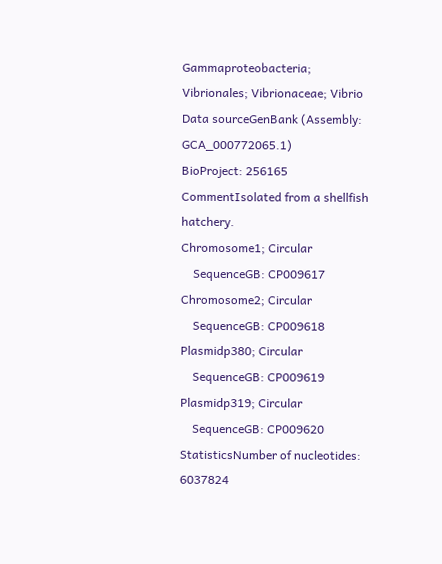Gammaproteobacteria; Vibrionales; Vibrionaceae; Vibrio
Data sourceGenBank (Assembly: GCA_000772065.1)
BioProject: 256165
CommentIsolated from a shellfish hatchery.
Chromosome1; Circular
    SequenceGB: CP009617
Chromosome2; Circular
    SequenceGB: CP009618
Plasmidp380; Circular
    SequenceGB: CP009619
Plasmidp319; Circular
    SequenceGB: CP009620
StatisticsNumber of nucleotides: 6037824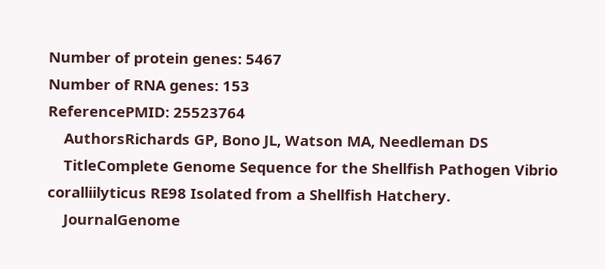Number of protein genes: 5467
Number of RNA genes: 153
ReferencePMID: 25523764
    AuthorsRichards GP, Bono JL, Watson MA, Needleman DS
    TitleComplete Genome Sequence for the Shellfish Pathogen Vibrio coralliilyticus RE98 Isolated from a Shellfish Hatchery.
    JournalGenome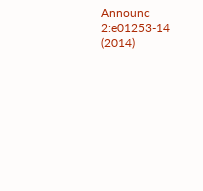Announc 2:e01253-14 (2014)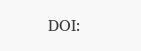DOI: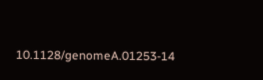10.1128/genomeA.01253-14